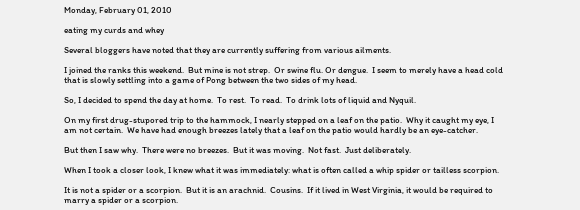Monday, February 01, 2010

eating my curds and whey

Several bloggers have noted that they are currently suffering from various ailments.

I joined the ranks this weekend.  But mine is not strep.  Or swine flu. Or dengue.  I seem to merely have a head cold that is slowly settling into a game of Pong between the two sides of my head.

So, I decided to spend the day at home.  To rest.  To read.  To drink lots of liquid and Nyquil.

On my first drug-stupored trip to the hammock, I nearly stepped on a leaf on the patio.  Why it caught my eye, I am not certain.  We have had enough breezes lately that a leaf on the patio would hardly be an eye-catcher.

But then I saw why.  There were no breezes.  But it was moving.  Not fast.  Just deliberately.

When I took a closer look, I knew what it was immediately: what is often called a whip spider or tailless scorpion.

It is not a spider or a scorpion.  But it is an arachnid.  Cousins.  If it lived in West Virginia, it would be required to marry a spider or a scorpion.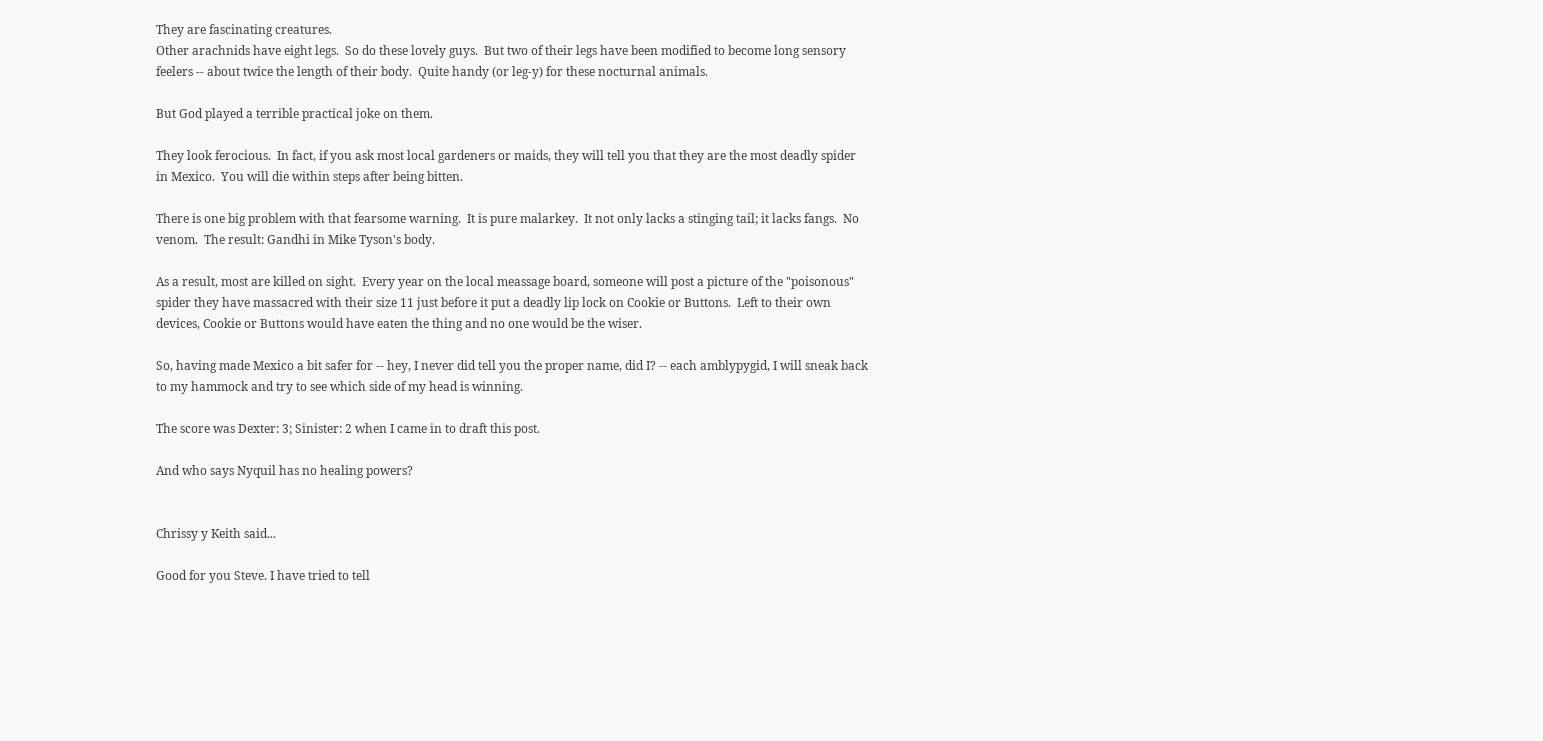They are fascinating creatures.
Other arachnids have eight legs.  So do these lovely guys.  But two of their legs have been modified to become long sensory feelers -- about twice the length of their body.  Quite handy (or leg-y) for these nocturnal animals.

But God played a terrible practical joke on them.

They look ferocious.  In fact, if you ask most local gardeners or maids, they will tell you that they are the most deadly spider in Mexico.  You will die within steps after being bitten.

There is one big problem with that fearsome warning.  It is pure malarkey.  It not only lacks a stinging tail; it lacks fangs.  No venom.  The result: Gandhi in Mike Tyson's body.

As a result, most are killed on sight.  Every year on the local meassage board, someone will post a picture of the "poisonous" spider they have massacred with their size 11 just before it put a deadly lip lock on Cookie or Buttons.  Left to their own devices, Cookie or Buttons would have eaten the thing and no one would be the wiser.

So, having made Mexico a bit safer for -- hey, I never did tell you the proper name, did I? -- each amblypygid, I will sneak back to my hammock and try to see which side of my head is winning.

The score was Dexter: 3; Sinister: 2 when I came in to draft this post.

And who says Nyquil has no healing powers?


Chrissy y Keith said...

Good for you Steve. I have tried to tell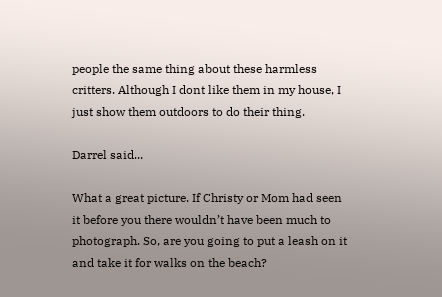people the same thing about these harmless critters. Although I dont like them in my house, I just show them outdoors to do their thing.

Darrel said...

What a great picture. If Christy or Mom had seen it before you there wouldn’t have been much to photograph. So, are you going to put a leash on it and take it for walks on the beach?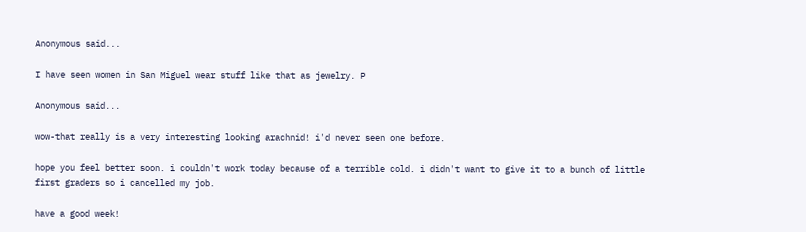Anonymous said...

I have seen women in San Miguel wear stuff like that as jewelry. P

Anonymous said...

wow-that really is a very interesting looking arachnid! i'd never seen one before.

hope you feel better soon. i couldn't work today because of a terrible cold. i didn't want to give it to a bunch of little first graders so i cancelled my job.

have a good week!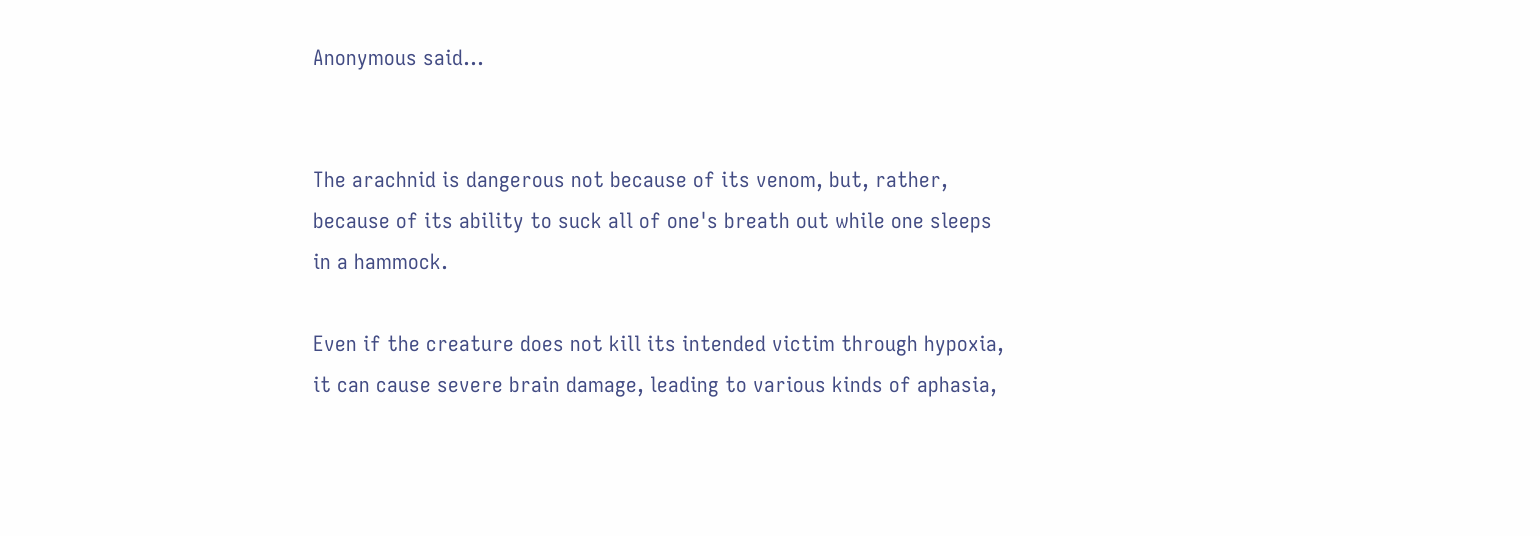Anonymous said...


The arachnid is dangerous not because of its venom, but, rather, because of its ability to suck all of one's breath out while one sleeps in a hammock.

Even if the creature does not kill its intended victim through hypoxia, it can cause severe brain damage, leading to various kinds of aphasia,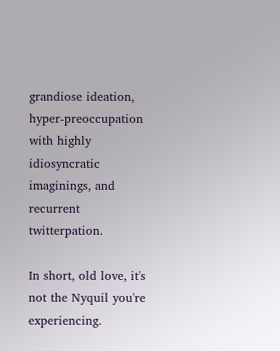grandiose ideation, hyper-preoccupation with highly idiosyncratic imaginings, and recurrent twitterpation.

In short, old love, it's not the Nyquil you're experiencing.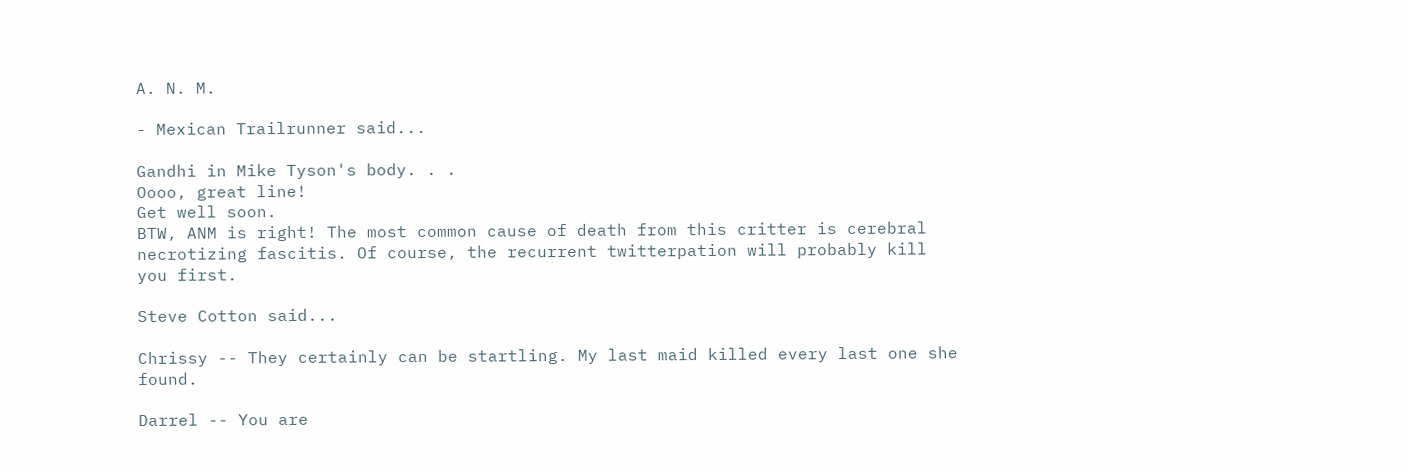A. N. M.

- Mexican Trailrunner said...

Gandhi in Mike Tyson's body. . .
Oooo, great line!
Get well soon.
BTW, ANM is right! The most common cause of death from this critter is cerebral necrotizing fascitis. Of course, the recurrent twitterpation will probably kill you first.

Steve Cotton said...

Chrissy -- They certainly can be startling. My last maid killed every last one she found.

Darrel -- You are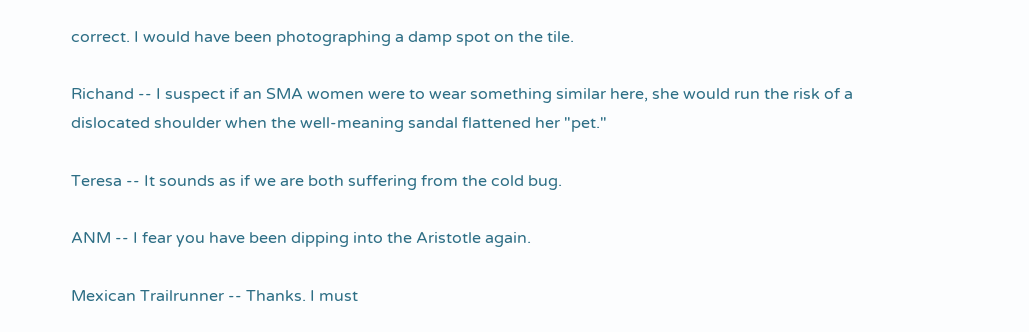correct. I would have been photographing a damp spot on the tile.

Richand -- I suspect if an SMA women were to wear something similar here, she would run the risk of a dislocated shoulder when the well-meaning sandal flattened her "pet."

Teresa -- It sounds as if we are both suffering from the cold bug.

ANM -- I fear you have been dipping into the Aristotle again.

Mexican Trailrunner -- Thanks. I must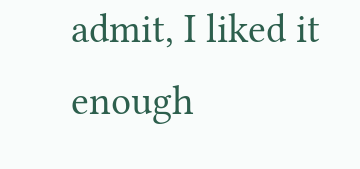admit, I liked it enough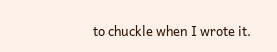to chuckle when I wrote it.